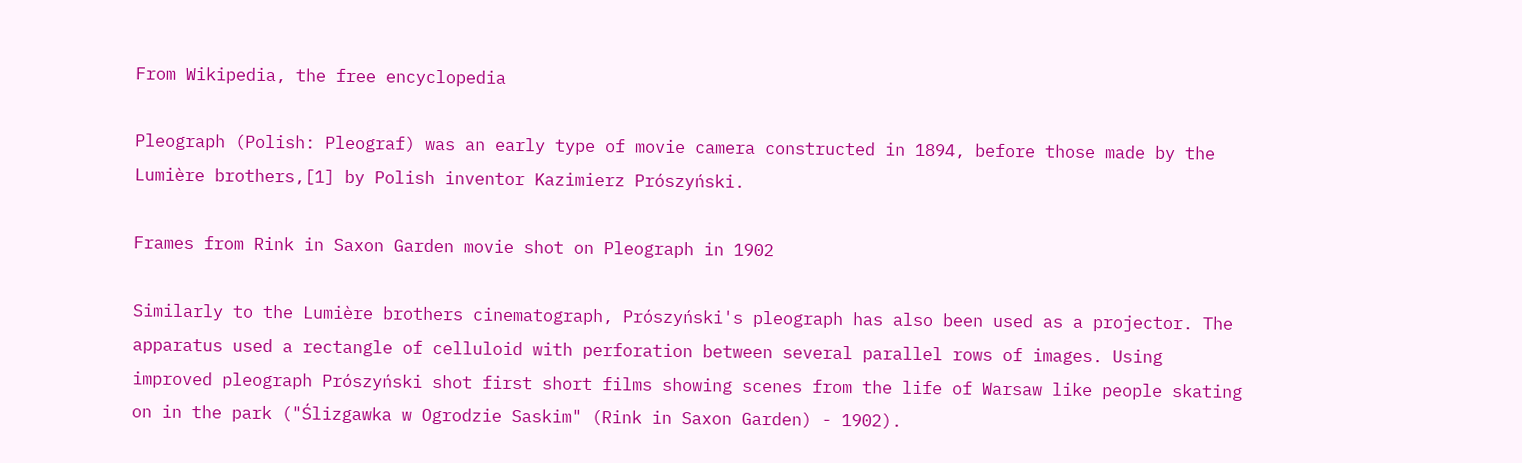From Wikipedia, the free encyclopedia

Pleograph (Polish: Pleograf) was an early type of movie camera constructed in 1894, before those made by the Lumière brothers,[1] by Polish inventor Kazimierz Prószyński.

Frames from Rink in Saxon Garden movie shot on Pleograph in 1902

Similarly to the Lumière brothers cinematograph, Prószyński's pleograph has also been used as a projector. The apparatus used a rectangle of celluloid with perforation between several parallel rows of images. Using improved pleograph Prószyński shot first short films showing scenes from the life of Warsaw like people skating on in the park ("Ślizgawka w Ogrodzie Saskim" (Rink in Saxon Garden) - 1902).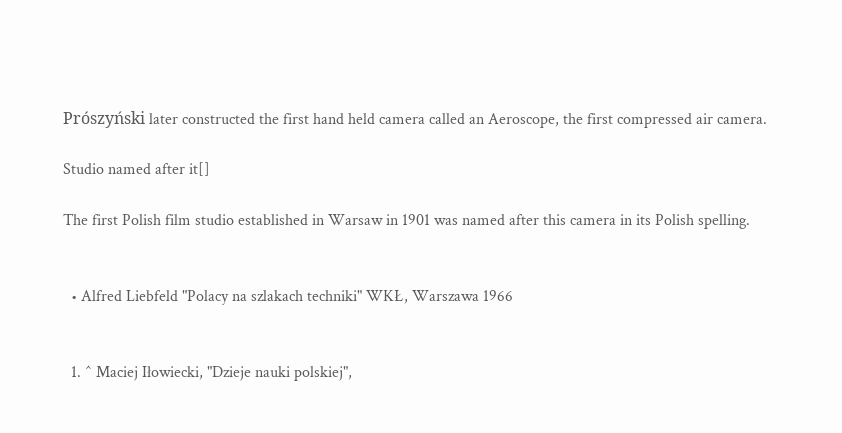Prószyński later constructed the first hand held camera called an Aeroscope, the first compressed air camera.

Studio named after it[]

The first Polish film studio established in Warsaw in 1901 was named after this camera in its Polish spelling.


  • Alfred Liebfeld "Polacy na szlakach techniki" WKŁ, Warszawa 1966


  1. ^ Maciej Iłowiecki, "Dzieje nauki polskiej",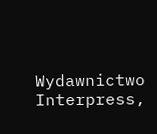Wydawnictwo Interpress,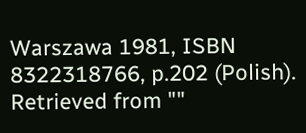Warszawa 1981, ISBN 8322318766, p.202 (Polish).
Retrieved from ""